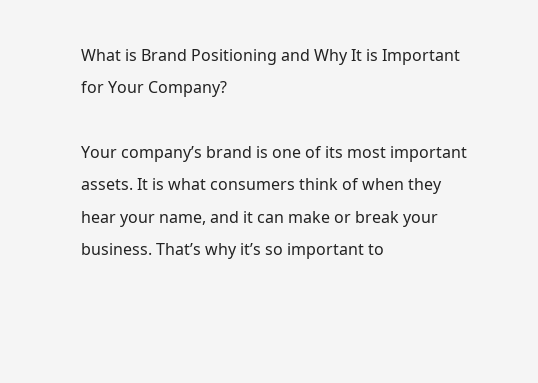What is Brand Positioning and Why It is Important for Your Company?

Your company’s brand is one of its most important assets. It is what consumers think of when they hear your name, and it can make or break your business. That’s why it’s so important to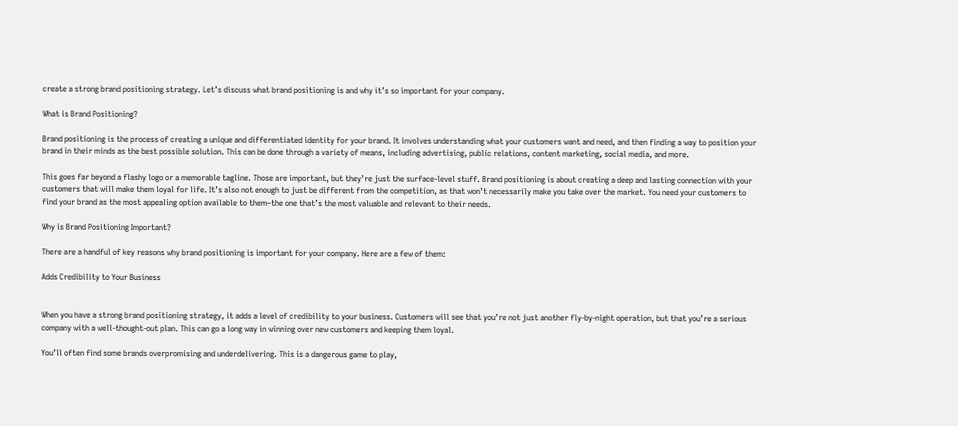create a strong brand positioning strategy. Let’s discuss what brand positioning is and why it’s so important for your company.

What is Brand Positioning?

Brand positioning is the process of creating a unique and differentiated identity for your brand. It involves understanding what your customers want and need, and then finding a way to position your brand in their minds as the best possible solution. This can be done through a variety of means, including advertising, public relations, content marketing, social media, and more.

This goes far beyond a flashy logo or a memorable tagline. Those are important, but they’re just the surface-level stuff. Brand positioning is about creating a deep and lasting connection with your customers that will make them loyal for life. It’s also not enough to just be different from the competition, as that won’t necessarily make you take over the market. You need your customers to find your brand as the most appealing option available to them–the one that’s the most valuable and relevant to their needs.

Why is Brand Positioning Important?

There are a handful of key reasons why brand positioning is important for your company. Here are a few of them:

Adds Credibility to Your Business


When you have a strong brand positioning strategy, it adds a level of credibility to your business. Customers will see that you’re not just another fly-by-night operation, but that you’re a serious company with a well-thought-out plan. This can go a long way in winning over new customers and keeping them loyal.

You’ll often find some brands overpromising and underdelivering. This is a dangerous game to play,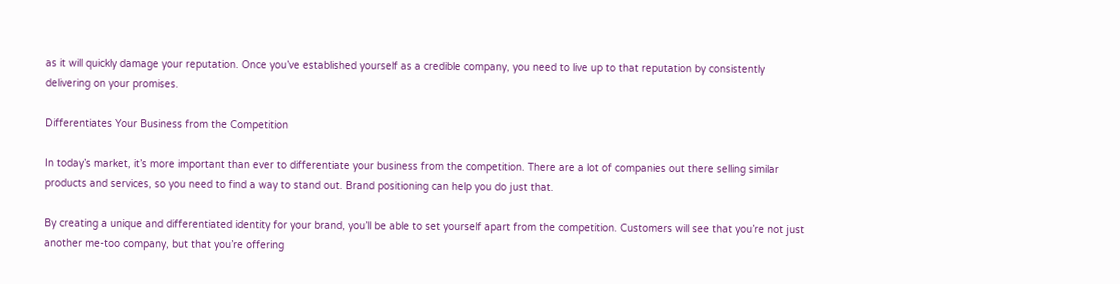as it will quickly damage your reputation. Once you’ve established yourself as a credible company, you need to live up to that reputation by consistently delivering on your promises.

Differentiates Your Business from the Competition

In today’s market, it’s more important than ever to differentiate your business from the competition. There are a lot of companies out there selling similar products and services, so you need to find a way to stand out. Brand positioning can help you do just that.

By creating a unique and differentiated identity for your brand, you’ll be able to set yourself apart from the competition. Customers will see that you’re not just another me-too company, but that you’re offering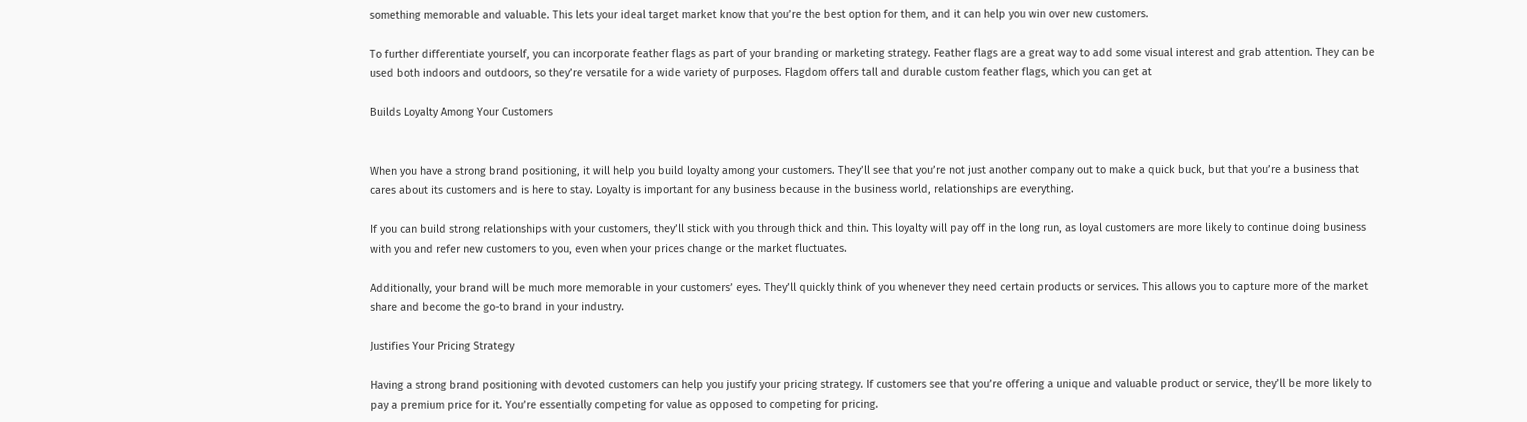something memorable and valuable. This lets your ideal target market know that you’re the best option for them, and it can help you win over new customers.

To further differentiate yourself, you can incorporate feather flags as part of your branding or marketing strategy. Feather flags are a great way to add some visual interest and grab attention. They can be used both indoors and outdoors, so they’re versatile for a wide variety of purposes. Flagdom offers tall and durable custom feather flags, which you can get at

Builds Loyalty Among Your Customers


When you have a strong brand positioning, it will help you build loyalty among your customers. They’ll see that you’re not just another company out to make a quick buck, but that you’re a business that cares about its customers and is here to stay. Loyalty is important for any business because in the business world, relationships are everything.

If you can build strong relationships with your customers, they’ll stick with you through thick and thin. This loyalty will pay off in the long run, as loyal customers are more likely to continue doing business with you and refer new customers to you, even when your prices change or the market fluctuates.

Additionally, your brand will be much more memorable in your customers’ eyes. They’ll quickly think of you whenever they need certain products or services. This allows you to capture more of the market share and become the go-to brand in your industry.

Justifies Your Pricing Strategy

Having a strong brand positioning with devoted customers can help you justify your pricing strategy. If customers see that you’re offering a unique and valuable product or service, they’ll be more likely to pay a premium price for it. You’re essentially competing for value as opposed to competing for pricing.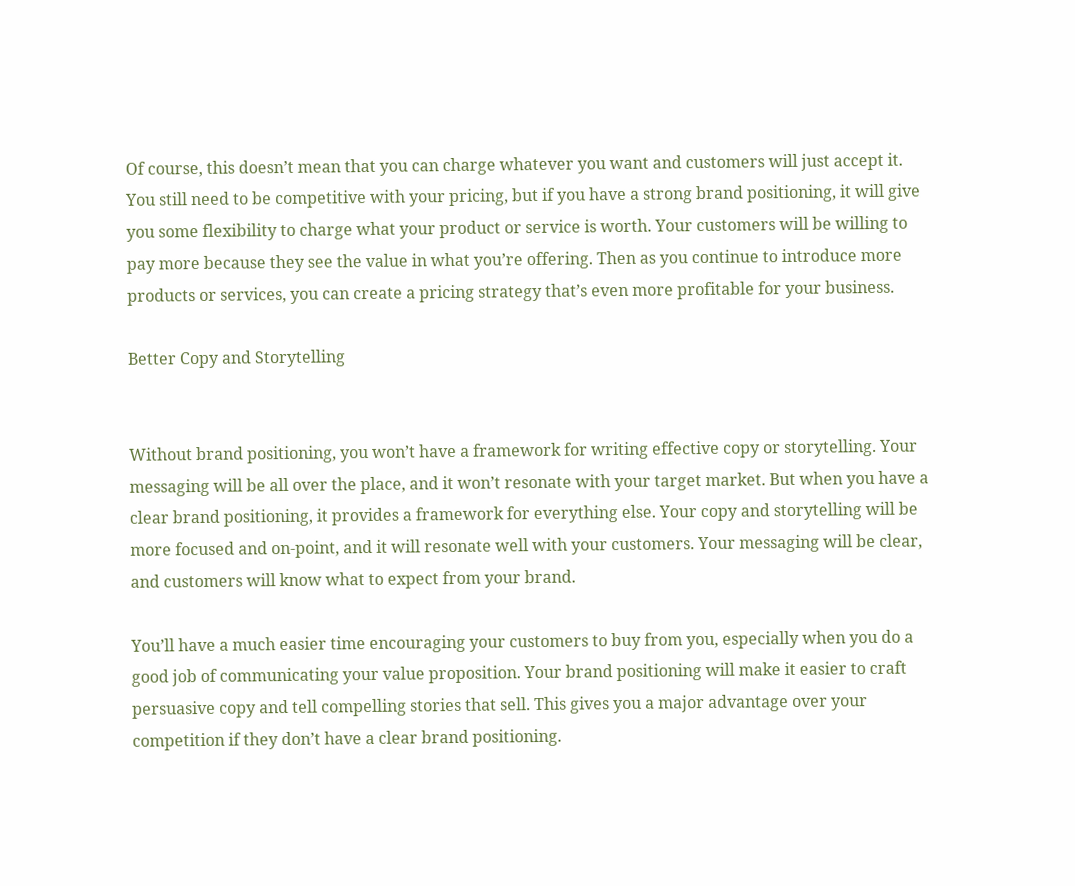Of course, this doesn’t mean that you can charge whatever you want and customers will just accept it. You still need to be competitive with your pricing, but if you have a strong brand positioning, it will give you some flexibility to charge what your product or service is worth. Your customers will be willing to pay more because they see the value in what you’re offering. Then as you continue to introduce more products or services, you can create a pricing strategy that’s even more profitable for your business.

Better Copy and Storytelling


Without brand positioning, you won’t have a framework for writing effective copy or storytelling. Your messaging will be all over the place, and it won’t resonate with your target market. But when you have a clear brand positioning, it provides a framework for everything else. Your copy and storytelling will be more focused and on-point, and it will resonate well with your customers. Your messaging will be clear, and customers will know what to expect from your brand.

You’ll have a much easier time encouraging your customers to buy from you, especially when you do a good job of communicating your value proposition. Your brand positioning will make it easier to craft persuasive copy and tell compelling stories that sell. This gives you a major advantage over your competition if they don’t have a clear brand positioning.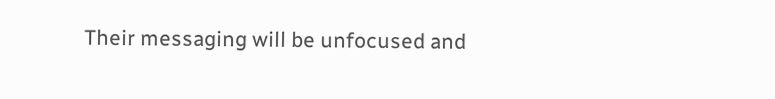Their messaging will be unfocused and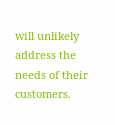will unlikely address the needs of their customers.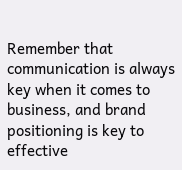Remember that communication is always key when it comes to business, and brand positioning is key to effective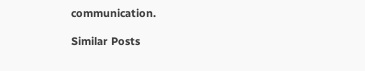communication.

Similar Posts